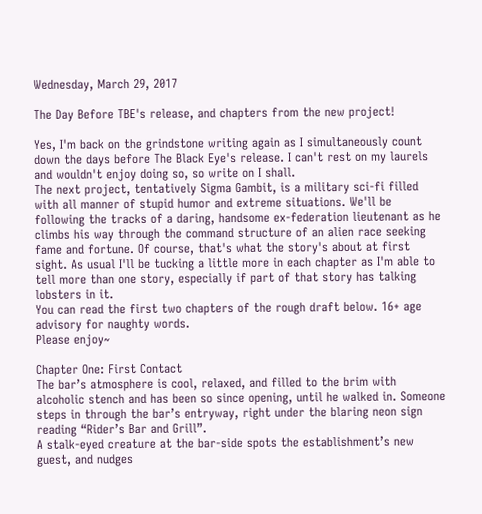Wednesday, March 29, 2017

The Day Before TBE's release, and chapters from the new project!

Yes, I'm back on the grindstone writing again as I simultaneously count down the days before The Black Eye's release. I can't rest on my laurels and wouldn't enjoy doing so, so write on I shall.
The next project, tentatively Sigma Gambit, is a military sci-fi filled with all manner of stupid humor and extreme situations. We'll be following the tracks of a daring, handsome ex-federation lieutenant as he climbs his way through the command structure of an alien race seeking fame and fortune. Of course, that's what the story's about at first sight. As usual I'll be tucking a little more in each chapter as I'm able to tell more than one story, especially if part of that story has talking lobsters in it.
You can read the first two chapters of the rough draft below. 16+ age advisory for naughty words.
Please enjoy~

Chapter One: First Contact
The bar’s atmosphere is cool, relaxed, and filled to the brim with alcoholic stench and has been so since opening, until he walked in. Someone steps in through the bar’s entryway, right under the blaring neon sign reading “Rider’s Bar and Grill”.
A stalk-eyed creature at the bar-side spots the establishment’s new guest, and nudges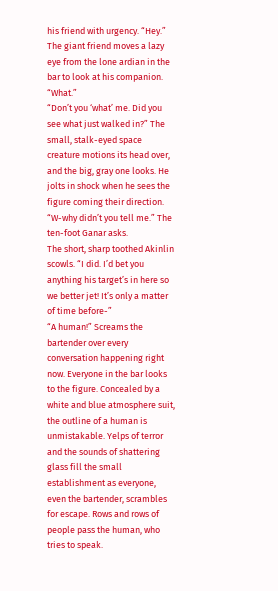his friend with urgency. “Hey.”
The giant friend moves a lazy eye from the lone ardian in the bar to look at his companion. “What.”
“Don’t you ‘what’ me. Did you see what just walked in?” The small, stalk-eyed space creature motions its head over, and the big, gray one looks. He jolts in shock when he sees the figure coming their direction.
“W-why didn’t you tell me.” The ten-foot Ganar asks.
The short, sharp toothed Akinlin scowls. “I did. I’d bet you anything his target’s in here so we better jet! It’s only a matter of time before-”
“A human!” Screams the bartender over every conversation happening right now. Everyone in the bar looks to the figure. Concealed by a white and blue atmosphere suit, the outline of a human is unmistakable. Yelps of terror and the sounds of shattering glass fill the small establishment as everyone, even the bartender, scrambles for escape. Rows and rows of people pass the human, who tries to speak.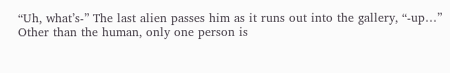“Uh, what’s-” The last alien passes him as it runs out into the gallery, “-up…”
Other than the human, only one person is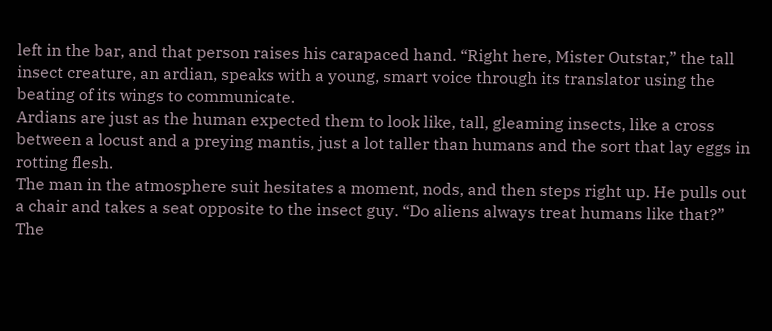left in the bar, and that person raises his carapaced hand. “Right here, Mister Outstar,” the tall insect creature, an ardian, speaks with a young, smart voice through its translator using the beating of its wings to communicate.
Ardians are just as the human expected them to look like, tall, gleaming insects, like a cross between a locust and a preying mantis, just a lot taller than humans and the sort that lay eggs in rotting flesh.
The man in the atmosphere suit hesitates a moment, nods, and then steps right up. He pulls out a chair and takes a seat opposite to the insect guy. “Do aliens always treat humans like that?”
The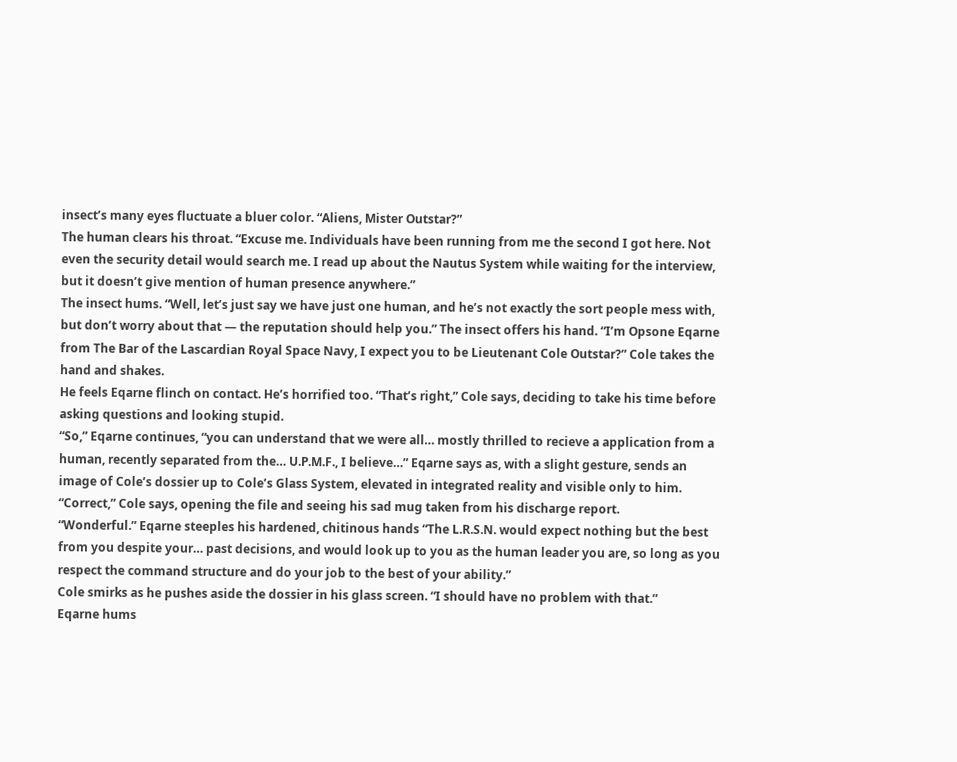insect’s many eyes fluctuate a bluer color. “Aliens, Mister Outstar?”
The human clears his throat. “Excuse me. Individuals have been running from me the second I got here. Not even the security detail would search me. I read up about the Nautus System while waiting for the interview, but it doesn’t give mention of human presence anywhere.”
The insect hums. “Well, let’s just say we have just one human, and he’s not exactly the sort people mess with, but don’t worry about that — the reputation should help you.” The insect offers his hand. “I’m Opsone Eqarne from The Bar of the Lascardian Royal Space Navy, I expect you to be Lieutenant Cole Outstar?” Cole takes the hand and shakes.
He feels Eqarne flinch on contact. He’s horrified too. “That’s right,” Cole says, deciding to take his time before asking questions and looking stupid.
“So,” Eqarne continues, “you can understand that we were all… mostly thrilled to recieve a application from a human, recently separated from the… U.P.M.F., I believe…” Eqarne says as, with a slight gesture, sends an image of Cole’s dossier up to Cole’s Glass System, elevated in integrated reality and visible only to him.
“Correct,” Cole says, opening the file and seeing his sad mug taken from his discharge report.
“Wonderful.” Eqarne steeples his hardened, chitinous hands “The L.R.S.N. would expect nothing but the best from you despite your… past decisions, and would look up to you as the human leader you are, so long as you respect the command structure and do your job to the best of your ability.”
Cole smirks as he pushes aside the dossier in his glass screen. “I should have no problem with that.”
Eqarne hums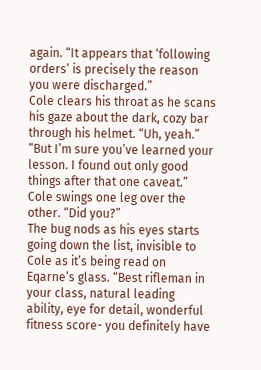again. “It appears that ‘following orders’ is precisely the reason you were discharged.”
Cole clears his throat as he scans his gaze about the dark, cozy bar through his helmet. “Uh, yeah.”
“But I’m sure you’ve learned your lesson. I found out only good things after that one caveat.”
Cole swings one leg over the other. “Did you?”
The bug nods as his eyes starts going down the list, invisible to Cole as it’s being read on Eqarne’s glass. “Best rifleman in your class, natural leading ability, eye for detail, wonderful fitness score- you definitely have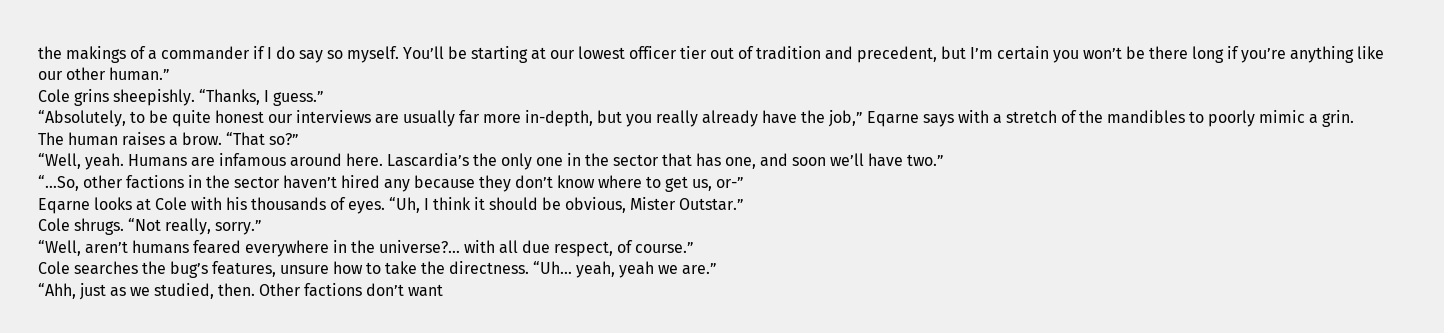the makings of a commander if I do say so myself. You’ll be starting at our lowest officer tier out of tradition and precedent, but I’m certain you won’t be there long if you’re anything like our other human.”
Cole grins sheepishly. “Thanks, I guess.”
“Absolutely, to be quite honest our interviews are usually far more in-depth, but you really already have the job,” Eqarne says with a stretch of the mandibles to poorly mimic a grin.
The human raises a brow. “That so?”
“Well, yeah. Humans are infamous around here. Lascardia’s the only one in the sector that has one, and soon we’ll have two.”
“…So, other factions in the sector haven’t hired any because they don’t know where to get us, or-”
Eqarne looks at Cole with his thousands of eyes. “Uh, I think it should be obvious, Mister Outstar.”
Cole shrugs. “Not really, sorry.”
“Well, aren’t humans feared everywhere in the universe?… with all due respect, of course.”
Cole searches the bug’s features, unsure how to take the directness. “Uh… yeah, yeah we are.”
“Ahh, just as we studied, then. Other factions don’t want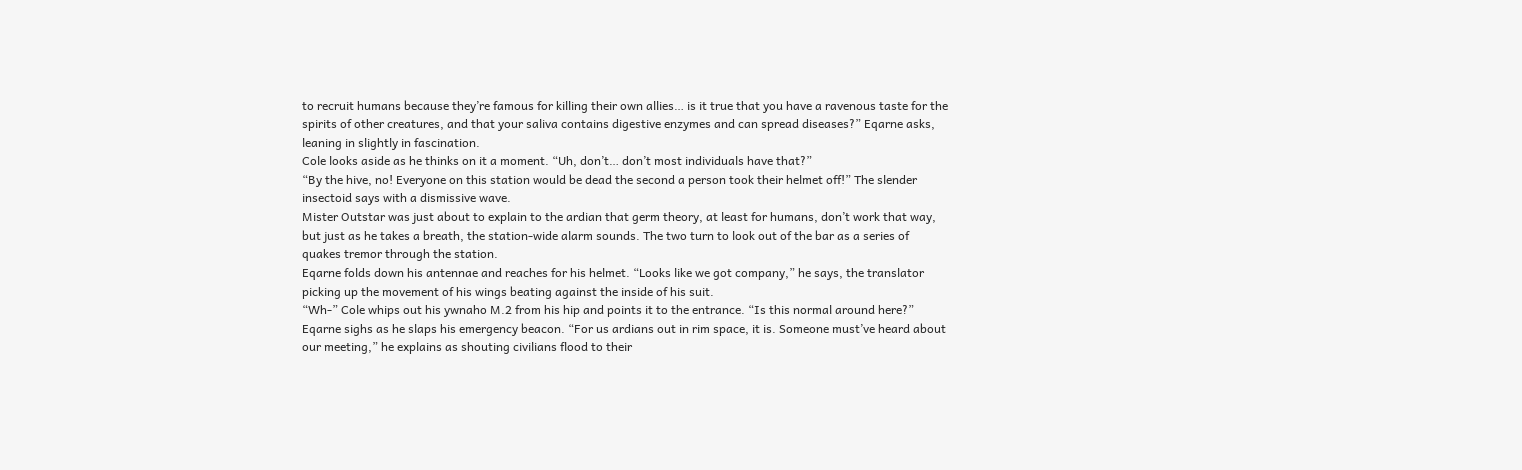to recruit humans because they’re famous for killing their own allies… is it true that you have a ravenous taste for the spirits of other creatures, and that your saliva contains digestive enzymes and can spread diseases?” Eqarne asks, leaning in slightly in fascination.
Cole looks aside as he thinks on it a moment. “Uh, don’t… don’t most individuals have that?”
“By the hive, no! Everyone on this station would be dead the second a person took their helmet off!” The slender insectoid says with a dismissive wave.
Mister Outstar was just about to explain to the ardian that germ theory, at least for humans, don’t work that way, but just as he takes a breath, the station-wide alarm sounds. The two turn to look out of the bar as a series of quakes tremor through the station.
Eqarne folds down his antennae and reaches for his helmet. “Looks like we got company,” he says, the translator picking up the movement of his wings beating against the inside of his suit.
“Wh-” Cole whips out his ywnaho M.2 from his hip and points it to the entrance. “Is this normal around here?”
Eqarne sighs as he slaps his emergency beacon. “For us ardians out in rim space, it is. Someone must’ve heard about our meeting,” he explains as shouting civilians flood to their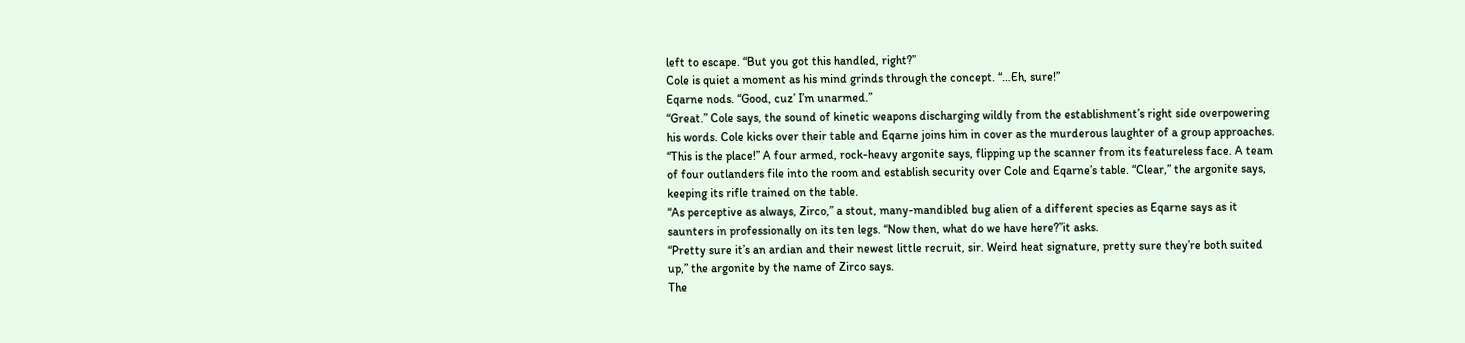left to escape. “But you got this handled, right?”
Cole is quiet a moment as his mind grinds through the concept. “…Eh, sure!”
Eqarne nods. “Good, cuz’ I’m unarmed.”
“Great.” Cole says, the sound of kinetic weapons discharging wildly from the establishment’s right side overpowering his words. Cole kicks over their table and Eqarne joins him in cover as the murderous laughter of a group approaches.
“This is the place!” A four armed, rock-heavy argonite says, flipping up the scanner from its featureless face. A team of four outlanders file into the room and establish security over Cole and Eqarne’s table. “Clear,” the argonite says, keeping its rifle trained on the table.
“As perceptive as always, Zirco,” a stout, many-mandibled bug alien of a different species as Eqarne says as it saunters in professionally on its ten legs. “Now then, what do we have here?”it asks.
“Pretty sure it’s an ardian and their newest little recruit, sir. Weird heat signature, pretty sure they’re both suited up,” the argonite by the name of Zirco says.
The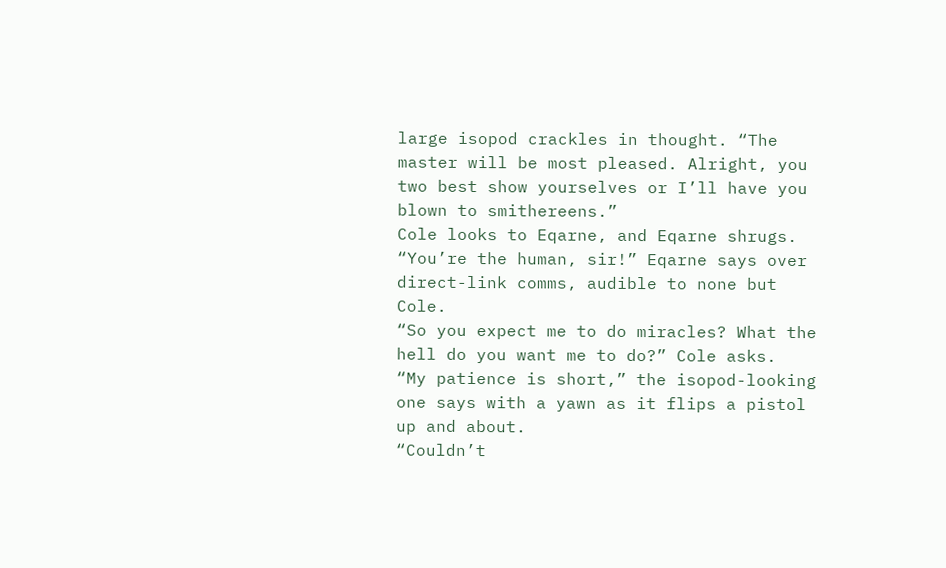large isopod crackles in thought. “The master will be most pleased. Alright, you two best show yourselves or I’ll have you blown to smithereens.”
Cole looks to Eqarne, and Eqarne shrugs. “You’re the human, sir!” Eqarne says over direct-link comms, audible to none but Cole.
“So you expect me to do miracles? What the hell do you want me to do?” Cole asks.
“My patience is short,” the isopod-looking one says with a yawn as it flips a pistol up and about.
“Couldn’t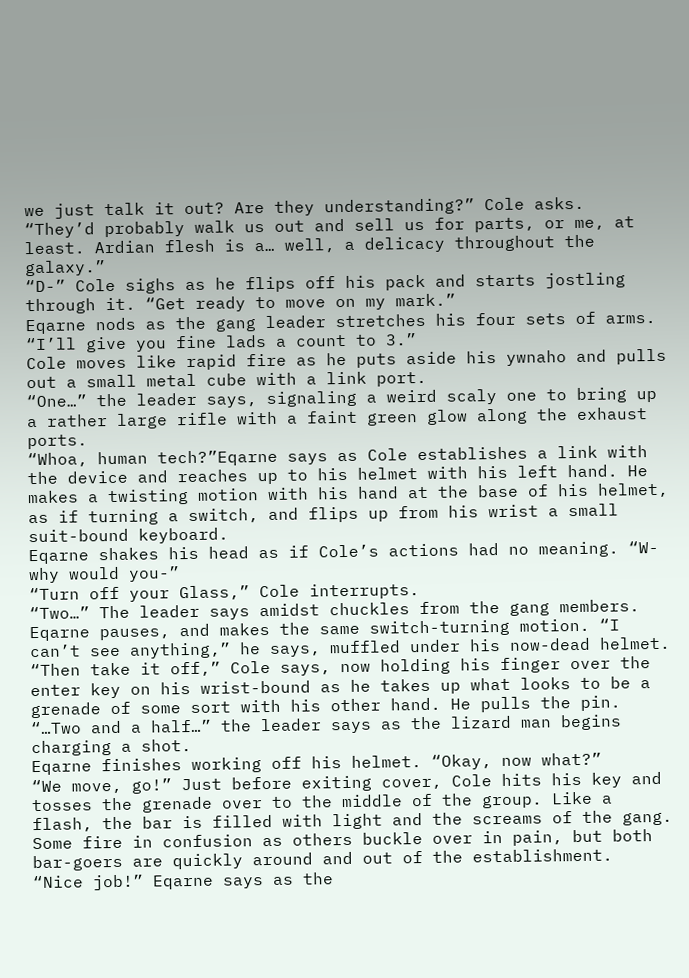we just talk it out? Are they understanding?” Cole asks.
“They’d probably walk us out and sell us for parts, or me, at least. Ardian flesh is a… well, a delicacy throughout the galaxy.”
“D-” Cole sighs as he flips off his pack and starts jostling through it. “Get ready to move on my mark.”
Eqarne nods as the gang leader stretches his four sets of arms. “I’ll give you fine lads a count to 3.”
Cole moves like rapid fire as he puts aside his ywnaho and pulls out a small metal cube with a link port.
“One…” the leader says, signaling a weird scaly one to bring up a rather large rifle with a faint green glow along the exhaust ports.
“Whoa, human tech?”Eqarne says as Cole establishes a link with the device and reaches up to his helmet with his left hand. He makes a twisting motion with his hand at the base of his helmet, as if turning a switch, and flips up from his wrist a small suit-bound keyboard.
Eqarne shakes his head as if Cole’s actions had no meaning. “W-why would you-”
“Turn off your Glass,” Cole interrupts.
“Two…” The leader says amidst chuckles from the gang members.
Eqarne pauses, and makes the same switch-turning motion. “I can’t see anything,” he says, muffled under his now-dead helmet.
“Then take it off,” Cole says, now holding his finger over the enter key on his wrist-bound as he takes up what looks to be a grenade of some sort with his other hand. He pulls the pin.
“…Two and a half…” the leader says as the lizard man begins charging a shot.
Eqarne finishes working off his helmet. “Okay, now what?”
“We move, go!” Just before exiting cover, Cole hits his key and tosses the grenade over to the middle of the group. Like a flash, the bar is filled with light and the screams of the gang. Some fire in confusion as others buckle over in pain, but both bar-goers are quickly around and out of the establishment.
“Nice job!” Eqarne says as the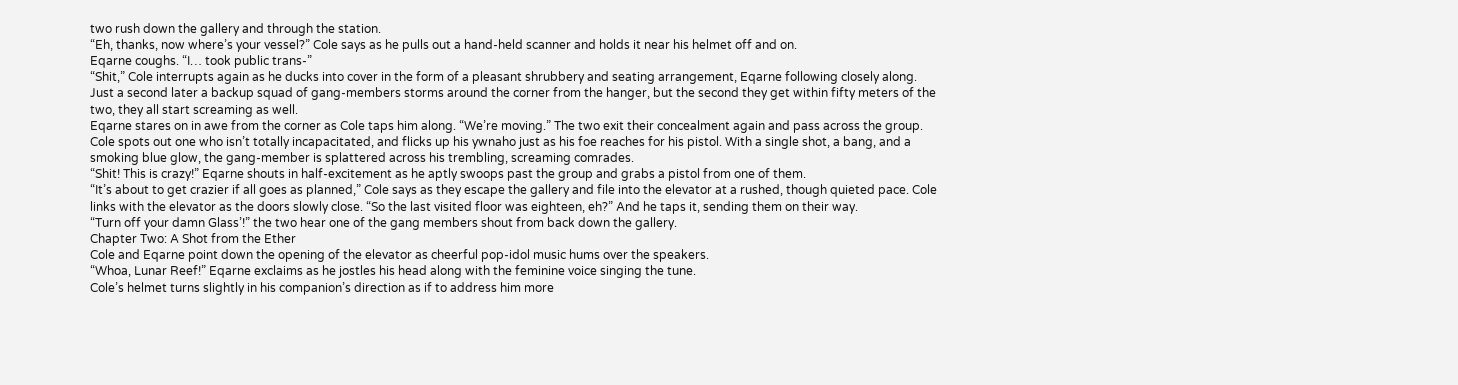two rush down the gallery and through the station.
“Eh, thanks, now where’s your vessel?” Cole says as he pulls out a hand-held scanner and holds it near his helmet off and on.
Eqarne coughs. “I… took public trans-”
“Shit,” Cole interrupts again as he ducks into cover in the form of a pleasant shrubbery and seating arrangement, Eqarne following closely along. Just a second later a backup squad of gang-members storms around the corner from the hanger, but the second they get within fifty meters of the two, they all start screaming as well.
Eqarne stares on in awe from the corner as Cole taps him along. “We’re moving.” The two exit their concealment again and pass across the group. Cole spots out one who isn’t totally incapacitated, and flicks up his ywnaho just as his foe reaches for his pistol. With a single shot, a bang, and a smoking blue glow, the gang-member is splattered across his trembling, screaming comrades.
“Shit! This is crazy!” Eqarne shouts in half-excitement as he aptly swoops past the group and grabs a pistol from one of them.
“It’s about to get crazier if all goes as planned,” Cole says as they escape the gallery and file into the elevator at a rushed, though quieted pace. Cole links with the elevator as the doors slowly close. “So the last visited floor was eighteen, eh?” And he taps it, sending them on their way.
“Turn off your damn Glass’!” the two hear one of the gang members shout from back down the gallery.
Chapter Two: A Shot from the Ether
Cole and Eqarne point down the opening of the elevator as cheerful pop-idol music hums over the speakers.
“Whoa, Lunar Reef!” Eqarne exclaims as he jostles his head along with the feminine voice singing the tune.
Cole’s helmet turns slightly in his companion’s direction as if to address him more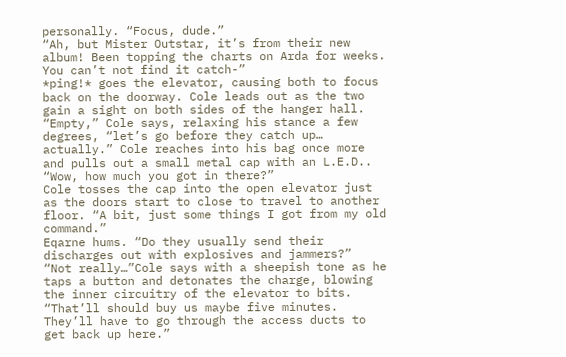personally. “Focus, dude.”
“Ah, but Mister Outstar, it’s from their new album! Been topping the charts on Arda for weeks. You can’t not find it catch-”
*ping!* goes the elevator, causing both to focus back on the doorway. Cole leads out as the two gain a sight on both sides of the hanger hall.
“Empty,” Cole says, relaxing his stance a few degrees, “let’s go before they catch up… actually.” Cole reaches into his bag once more and pulls out a small metal cap with an L.E.D..
“Wow, how much you got in there?”
Cole tosses the cap into the open elevator just as the doors start to close to travel to another floor. “A bit, just some things I got from my old command.”
Eqarne hums. “Do they usually send their discharges out with explosives and jammers?”
“Not really…”Cole says with a sheepish tone as he taps a button and detonates the charge, blowing the inner circuitry of the elevator to bits. “That’ll should buy us maybe five minutes. They’ll have to go through the access ducts to get back up here.”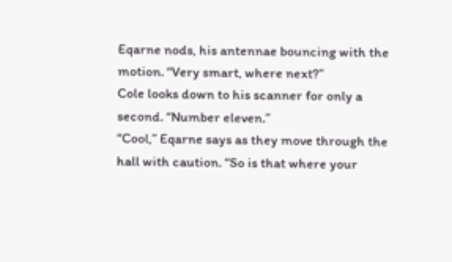Eqarne nods, his antennae bouncing with the motion. “Very smart, where next?”
Cole looks down to his scanner for only a second. “Number eleven.”
“Cool,” Eqarne says as they move through the hall with caution. “So is that where your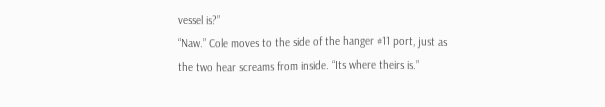vessel is?”
“Naw.” Cole moves to the side of the hanger #11 port, just as the two hear screams from inside. “Its where theirs is.”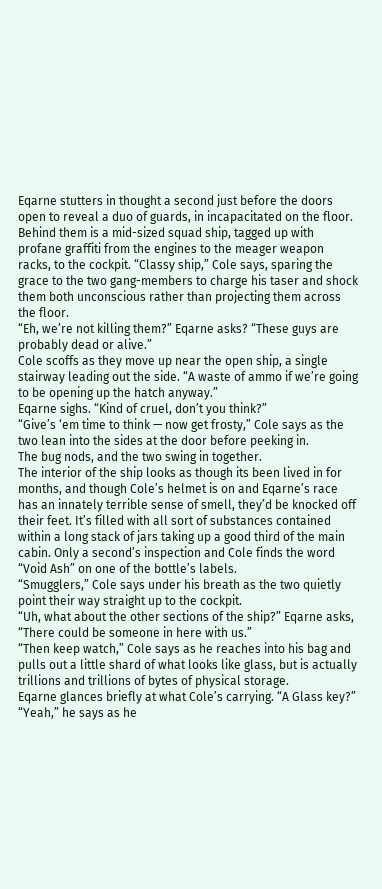Eqarne stutters in thought a second just before the doors open to reveal a duo of guards, in incapacitated on the floor. Behind them is a mid-sized squad ship, tagged up with profane graffiti from the engines to the meager weapon racks, to the cockpit. “Classy ship,” Cole says, sparing the grace to the two gang-members to charge his taser and shock them both unconscious rather than projecting them across the floor.
“Eh, we’re not killing them?” Eqarne asks? “These guys are probably dead or alive.”
Cole scoffs as they move up near the open ship, a single stairway leading out the side. “A waste of ammo if we’re going to be opening up the hatch anyway.”
Eqarne sighs. “Kind of cruel, don’t you think?”
“Give’s ‘em time to think — now get frosty,” Cole says as the two lean into the sides at the door before peeking in.
The bug nods, and the two swing in together.
The interior of the ship looks as though its been lived in for months, and though Cole’s helmet is on and Eqarne’s race has an innately terrible sense of smell, they’d be knocked off their feet. It’s filled with all sort of substances contained within a long stack of jars taking up a good third of the main cabin. Only a second’s inspection and Cole finds the word “Void Ash” on one of the bottle’s labels.
“Smugglers,” Cole says under his breath as the two quietly point their way straight up to the cockpit.
“Uh, what about the other sections of the ship?” Eqarne asks, “There could be someone in here with us.”
“Then keep watch,” Cole says as he reaches into his bag and pulls out a little shard of what looks like glass, but is actually trillions and trillions of bytes of physical storage.
Eqarne glances briefly at what Cole’s carrying. “A Glass key?”
“Yeah,” he says as he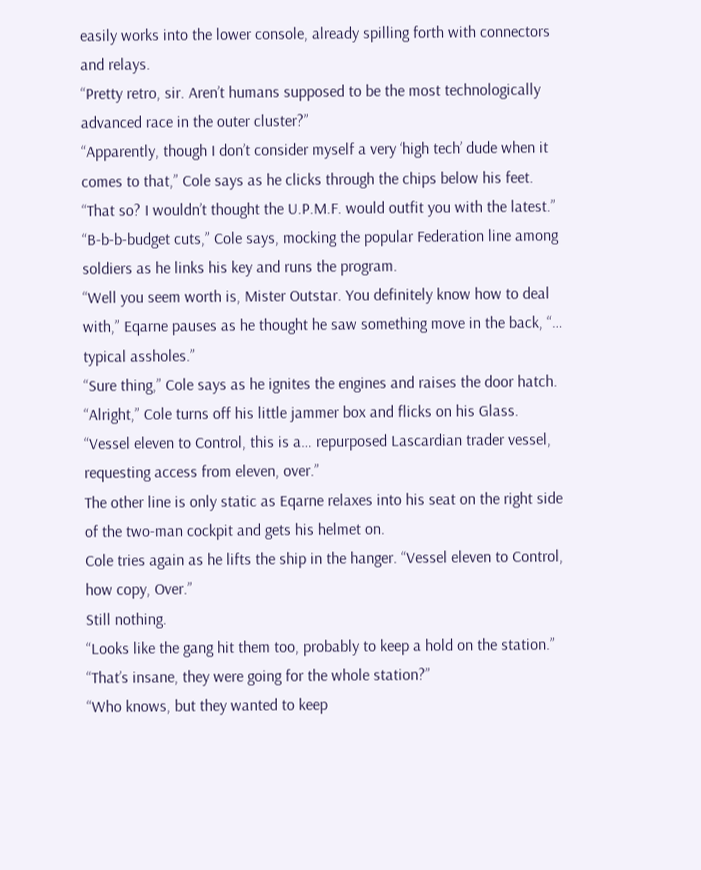easily works into the lower console, already spilling forth with connectors and relays.
“Pretty retro, sir. Aren’t humans supposed to be the most technologically advanced race in the outer cluster?”
“Apparently, though I don’t consider myself a very ‘high tech’ dude when it comes to that,” Cole says as he clicks through the chips below his feet.
“That so? I wouldn’t thought the U.P.M.F. would outfit you with the latest.”
“B-b-b-budget cuts,” Cole says, mocking the popular Federation line among soldiers as he links his key and runs the program.
“Well you seem worth is, Mister Outstar. You definitely know how to deal with,” Eqarne pauses as he thought he saw something move in the back, “… typical assholes.”
“Sure thing,” Cole says as he ignites the engines and raises the door hatch. “Alright,” Cole turns off his little jammer box and flicks on his Glass. “Vessel eleven to Control, this is a… repurposed Lascardian trader vessel, requesting access from eleven, over.”
The other line is only static as Eqarne relaxes into his seat on the right side of the two-man cockpit and gets his helmet on.
Cole tries again as he lifts the ship in the hanger. “Vessel eleven to Control, how copy, Over.”
Still nothing.
“Looks like the gang hit them too, probably to keep a hold on the station.”
“That’s insane, they were going for the whole station?”
“Who knows, but they wanted to keep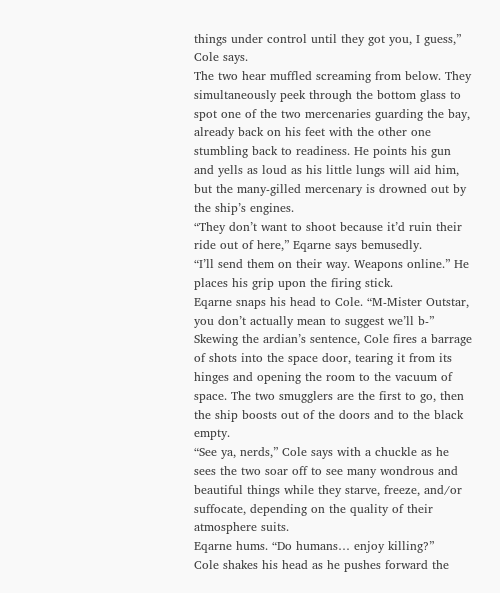things under control until they got you, I guess,” Cole says.
The two hear muffled screaming from below. They simultaneously peek through the bottom glass to spot one of the two mercenaries guarding the bay, already back on his feet with the other one stumbling back to readiness. He points his gun and yells as loud as his little lungs will aid him, but the many-gilled mercenary is drowned out by the ship’s engines.
“They don’t want to shoot because it’d ruin their ride out of here,” Eqarne says bemusedly.
“I’ll send them on their way. Weapons online.” He places his grip upon the firing stick.
Eqarne snaps his head to Cole. “M-Mister Outstar, you don’t actually mean to suggest we’ll b-”
Skewing the ardian’s sentence, Cole fires a barrage of shots into the space door, tearing it from its hinges and opening the room to the vacuum of space. The two smugglers are the first to go, then the ship boosts out of the doors and to the black empty.
“See ya, nerds,” Cole says with a chuckle as he sees the two soar off to see many wondrous and beautiful things while they starve, freeze, and/or suffocate, depending on the quality of their atmosphere suits.
Eqarne hums. “Do humans… enjoy killing?”
Cole shakes his head as he pushes forward the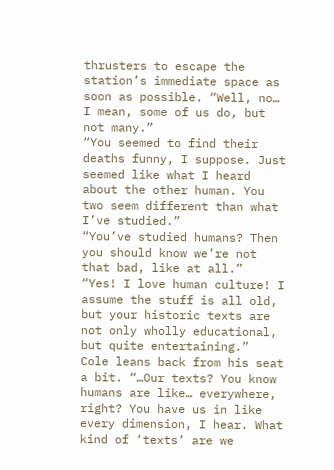thrusters to escape the station’s immediate space as soon as possible. “Well, no… I mean, some of us do, but not many.”
“You seemed to find their deaths funny, I suppose. Just seemed like what I heard about the other human. You two seem different than what I’ve studied.”
“You’ve studied humans? Then you should know we’re not that bad, like at all.”
“Yes! I love human culture! I assume the stuff is all old, but your historic texts are not only wholly educational, but quite entertaining.”
Cole leans back from his seat a bit. “…Our texts? You know humans are like… everywhere, right? You have us in like every dimension, I hear. What kind of ‘texts’ are we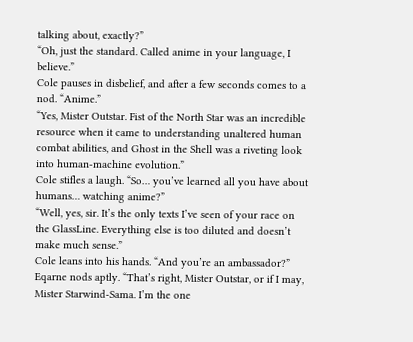talking about, exactly?”
“Oh, just the standard. Called anime in your language, I believe.”
Cole pauses in disbelief, and after a few seconds comes to a nod. “Anime.”
“Yes, Mister Outstar. Fist of the North Star was an incredible resource when it came to understanding unaltered human combat abilities, and Ghost in the Shell was a riveting look into human-machine evolution.”
Cole stifles a laugh. “So… you’ve learned all you have about humans… watching anime?”
“Well, yes, sir. It’s the only texts I’ve seen of your race on the GlassLine. Everything else is too diluted and doesn’t make much sense.”
Cole leans into his hands. “And you’re an ambassador?”
Eqarne nods aptly. “That’s right, Mister Outstar, or if I may, Mister Starwind-Sama. I’m the one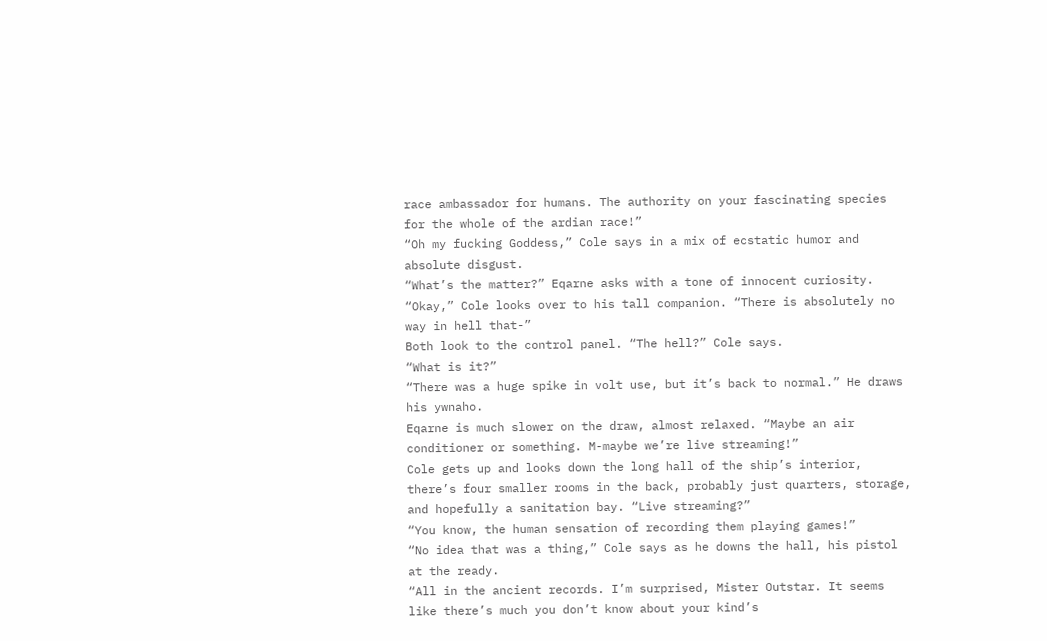race ambassador for humans. The authority on your fascinating species for the whole of the ardian race!”
“Oh my fucking Goddess,” Cole says in a mix of ecstatic humor and absolute disgust.
“What’s the matter?” Eqarne asks with a tone of innocent curiosity.
“Okay,” Cole looks over to his tall companion. “There is absolutely no way in hell that-”
Both look to the control panel. “The hell?” Cole says.
“What is it?”
“There was a huge spike in volt use, but it’s back to normal.” He draws his ywnaho.
Eqarne is much slower on the draw, almost relaxed. “Maybe an air conditioner or something. M-maybe we’re live streaming!”
Cole gets up and looks down the long hall of the ship’s interior, there’s four smaller rooms in the back, probably just quarters, storage, and hopefully a sanitation bay. “Live streaming?”
“You know, the human sensation of recording them playing games!”
“No idea that was a thing,” Cole says as he downs the hall, his pistol at the ready.
“All in the ancient records. I’m surprised, Mister Outstar. It seems like there’s much you don’t know about your kind’s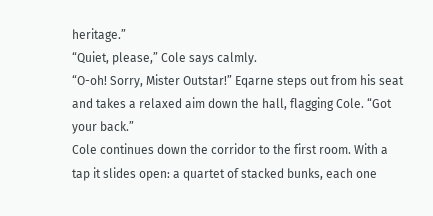heritage.”
“Quiet, please,” Cole says calmly.
“O-oh! Sorry, Mister Outstar!” Eqarne steps out from his seat and takes a relaxed aim down the hall, flagging Cole. “Got your back.”
Cole continues down the corridor to the first room. With a tap it slides open: a quartet of stacked bunks, each one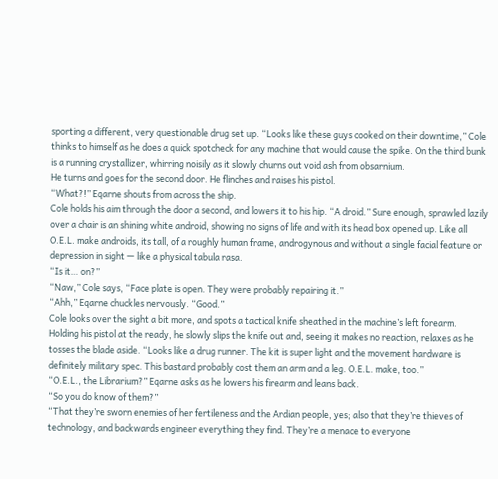sporting a different, very questionable drug set up. “Looks like these guys cooked on their downtime,” Cole thinks to himself as he does a quick spotcheck for any machine that would cause the spike. On the third bunk is a running crystallizer, whirring noisily as it slowly churns out void ash from obsarnium.
He turns and goes for the second door. He flinches and raises his pistol.
“What?!” Eqarne shouts from across the ship.
Cole holds his aim through the door a second, and lowers it to his hip. “A droid.” Sure enough, sprawled lazily over a chair is an shining white android, showing no signs of life and with its head box opened up. Like all O.E.L. make androids, its tall, of a roughly human frame, androgynous and without a single facial feature or depression in sight — like a physical tabula rasa.
“Is it… on?”
“Naw,” Cole says, “Face plate is open. They were probably repairing it.”
“Ahh,” Eqarne chuckles nervously. “Good.”
Cole looks over the sight a bit more, and spots a tactical knife sheathed in the machine’s left forearm. Holding his pistol at the ready, he slowly slips the knife out and, seeing it makes no reaction, relaxes as he tosses the blade aside. “Looks like a drug runner. The kit is super light and the movement hardware is definitely military spec. This bastard probably cost them an arm and a leg. O.E.L. make, too.”
“O.E.L., the Librarium?” Eqarne asks as he lowers his firearm and leans back.
“So you do know of them?”
“That they’re sworn enemies of her fertileness and the Ardian people, yes; also that they’re thieves of technology, and backwards engineer everything they find. They’re a menace to everyone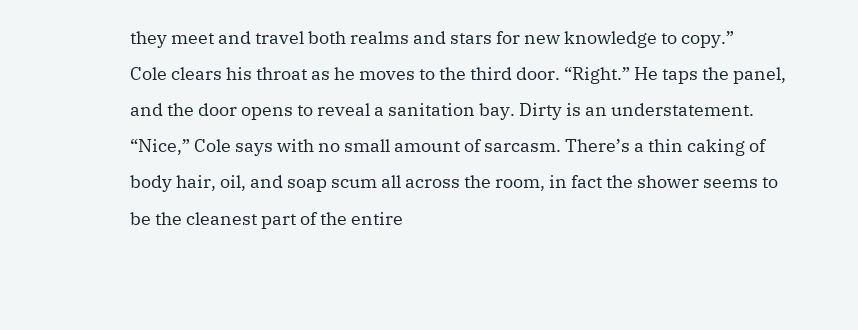they meet and travel both realms and stars for new knowledge to copy.”
Cole clears his throat as he moves to the third door. “Right.” He taps the panel, and the door opens to reveal a sanitation bay. Dirty is an understatement. “Nice,” Cole says with no small amount of sarcasm. There’s a thin caking of body hair, oil, and soap scum all across the room, in fact the shower seems to be the cleanest part of the entire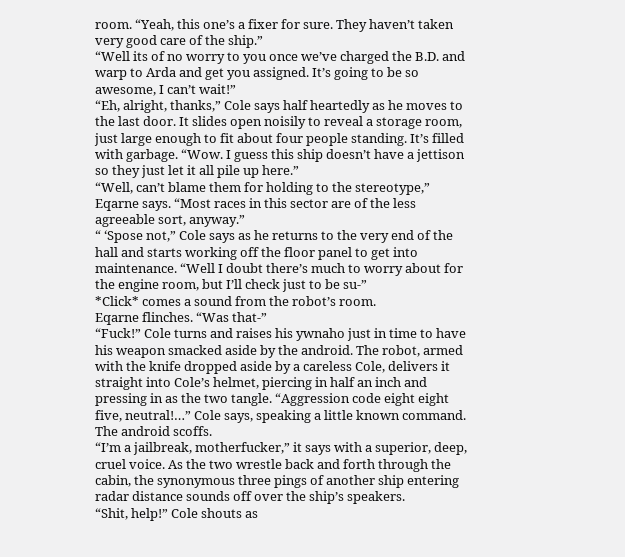room. “Yeah, this one’s a fixer for sure. They haven’t taken very good care of the ship.”
“Well its of no worry to you once we’ve charged the B.D. and warp to Arda and get you assigned. It’s going to be so awesome, I can’t wait!”
“Eh, alright, thanks,” Cole says half heartedly as he moves to the last door. It slides open noisily to reveal a storage room, just large enough to fit about four people standing. It’s filled with garbage. “Wow. I guess this ship doesn’t have a jettison so they just let it all pile up here.”
“Well, can’t blame them for holding to the stereotype,” Eqarne says. “Most races in this sector are of the less agreeable sort, anyway.”
“ ‘Spose not,” Cole says as he returns to the very end of the hall and starts working off the floor panel to get into maintenance. “Well I doubt there’s much to worry about for the engine room, but I’ll check just to be su-”
*Click* comes a sound from the robot’s room.
Eqarne flinches. “Was that-”
“Fuck!” Cole turns and raises his ywnaho just in time to have his weapon smacked aside by the android. The robot, armed with the knife dropped aside by a careless Cole, delivers it straight into Cole’s helmet, piercing in half an inch and pressing in as the two tangle. “Aggression code eight eight five, neutral!…” Cole says, speaking a little known command. The android scoffs.
“I’m a jailbreak, motherfucker,” it says with a superior, deep, cruel voice. As the two wrestle back and forth through the cabin, the synonymous three pings of another ship entering radar distance sounds off over the ship’s speakers.
“Shit, help!” Cole shouts as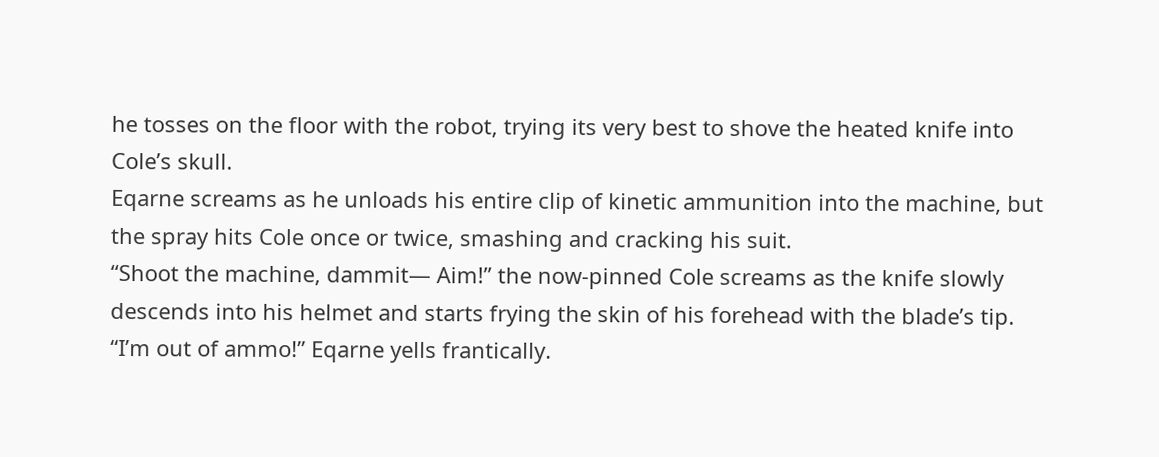he tosses on the floor with the robot, trying its very best to shove the heated knife into Cole’s skull.
Eqarne screams as he unloads his entire clip of kinetic ammunition into the machine, but the spray hits Cole once or twice, smashing and cracking his suit.
“Shoot the machine, dammit— Aim!” the now-pinned Cole screams as the knife slowly descends into his helmet and starts frying the skin of his forehead with the blade’s tip.
“I’m out of ammo!” Eqarne yells frantically.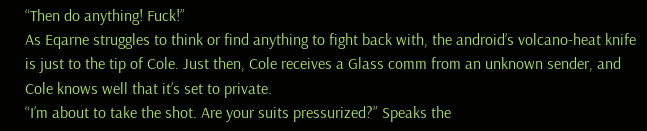“Then do anything! Fuck!”
As Eqarne struggles to think or find anything to fight back with, the android’s volcano-heat knife is just to the tip of Cole. Just then, Cole receives a Glass comm from an unknown sender, and Cole knows well that it’s set to private.
“I’m about to take the shot. Are your suits pressurized?” Speaks the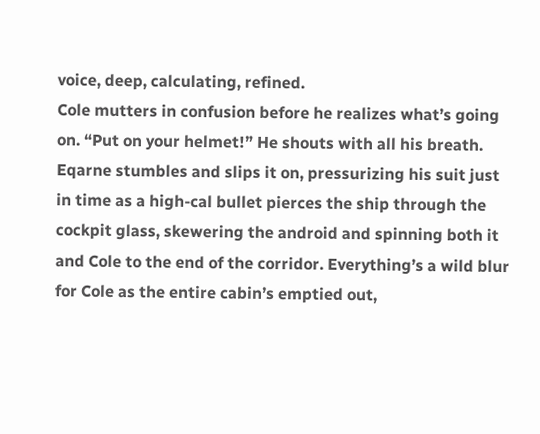voice, deep, calculating, refined.
Cole mutters in confusion before he realizes what’s going on. “Put on your helmet!” He shouts with all his breath.
Eqarne stumbles and slips it on, pressurizing his suit just in time as a high-cal bullet pierces the ship through the cockpit glass, skewering the android and spinning both it and Cole to the end of the corridor. Everything’s a wild blur for Cole as the entire cabin’s emptied out,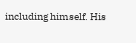including himself. His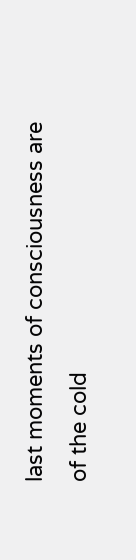last moments of consciousness are of the cold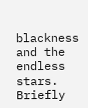blackness and the endless stars. Briefly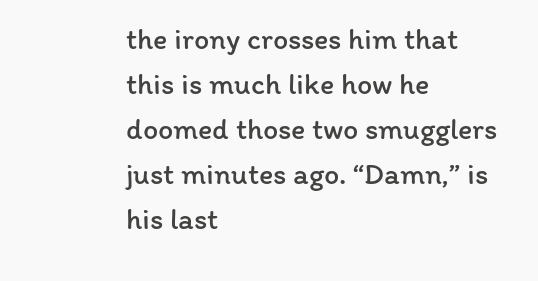the irony crosses him that this is much like how he doomed those two smugglers just minutes ago. “Damn,” is his last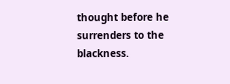thought before he surrenders to the blackness.